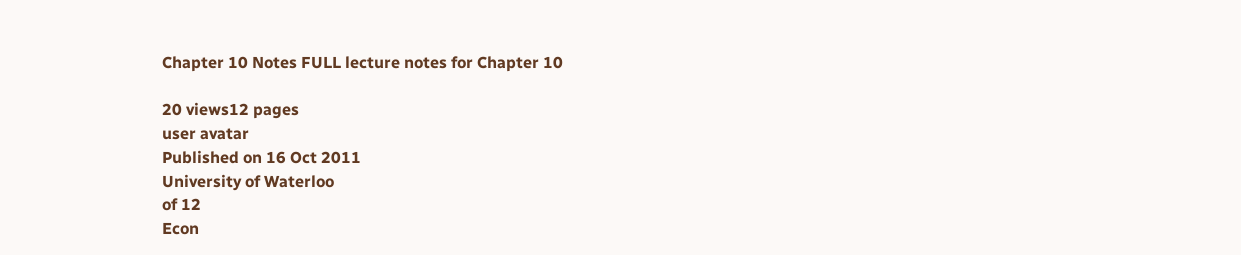Chapter 10 Notes FULL lecture notes for Chapter 10

20 views12 pages
user avatar
Published on 16 Oct 2011
University of Waterloo
of 12
Econ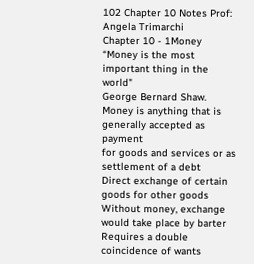102 Chapter 10 Notes Prof: Angela Trimarchi
Chapter 10 - 1Money
“Money is the most important thing in the world"
George Bernard Shaw.
Money is anything that is generally accepted as payment
for goods and services or as settlement of a debt
Direct exchange of certain goods for other goods
Without money, exchange would take place by barter
Requires a double coincidence of wants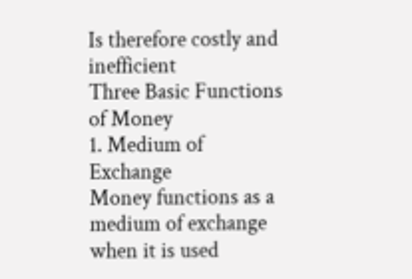Is therefore costly and inefficient
Three Basic Functions of Money
1. Medium of Exchange
Money functions as a medium of exchange when it is used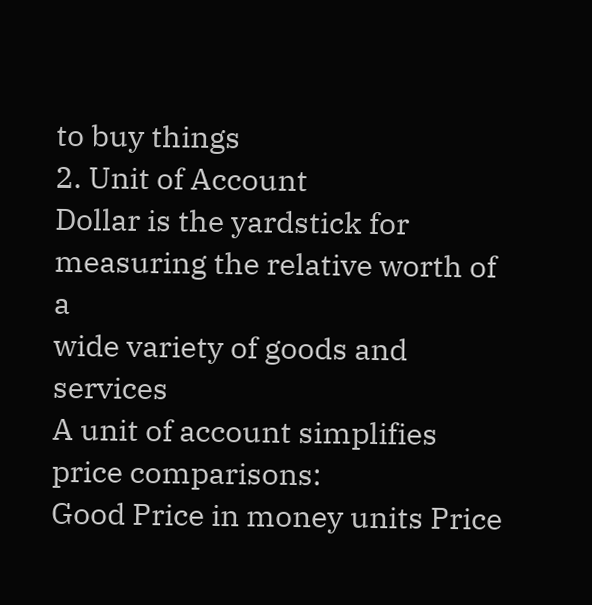to buy things
2. Unit of Account
Dollar is the yardstick for measuring the relative worth of a
wide variety of goods and services
A unit of account simplifies price comparisons:
Good Price in money units Price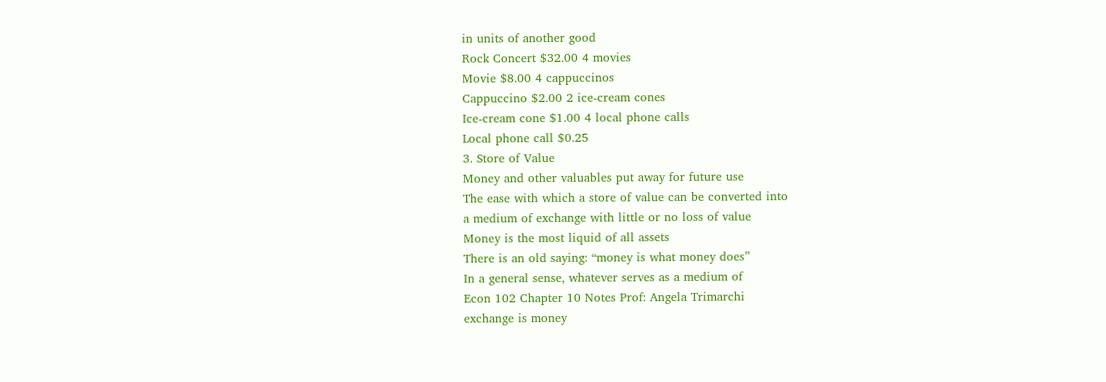in units of another good
Rock Concert $32.00 4 movies
Movie $8.00 4 cappuccinos
Cappuccino $2.00 2 ice-cream cones
Ice-cream cone $1.00 4 local phone calls
Local phone call $0.25
3. Store of Value
Money and other valuables put away for future use
The ease with which a store of value can be converted into
a medium of exchange with little or no loss of value
Money is the most liquid of all assets
There is an old saying: “money is what money does”
In a general sense, whatever serves as a medium of
Econ 102 Chapter 10 Notes Prof: Angela Trimarchi
exchange is money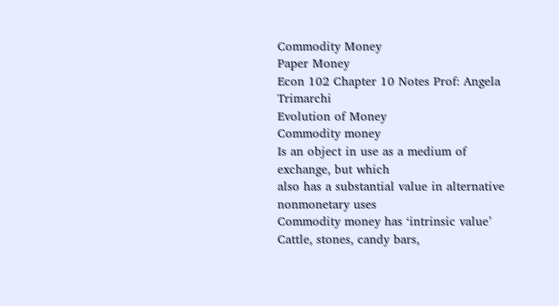Commodity Money
Paper Money
Econ 102 Chapter 10 Notes Prof: Angela Trimarchi
Evolution of Money
Commodity money
Is an object in use as a medium of exchange, but which
also has a substantial value in alternative nonmonetary uses
Commodity money has ‘intrinsic value’
Cattle, stones, candy bars,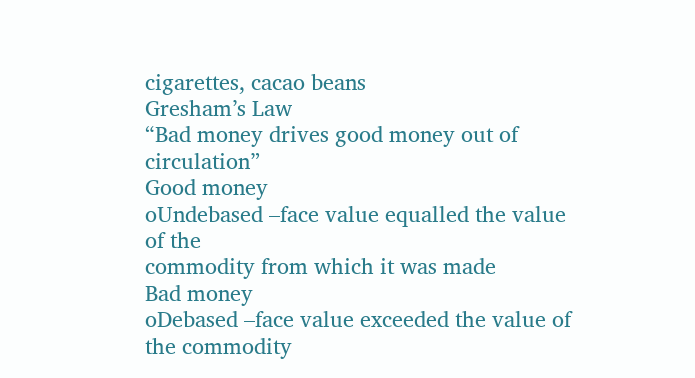cigarettes, cacao beans
Gresham’s Law
“Bad money drives good money out of circulation”
Good money
oUndebased –face value equalled the value of the
commodity from which it was made
Bad money
oDebased –face value exceeded the value of the commodity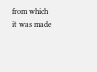from which it was made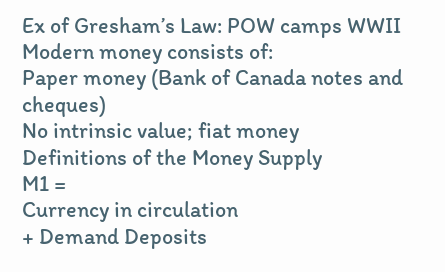Ex of Gresham’s Law: POW camps WWII
Modern money consists of:
Paper money (Bank of Canada notes and cheques)
No intrinsic value; fiat money
Definitions of the Money Supply
M1 =
Currency in circulation
+ Demand Deposits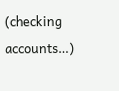(checking accounts…)